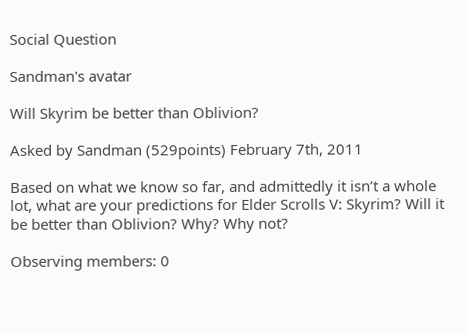Social Question

Sandman's avatar

Will Skyrim be better than Oblivion?

Asked by Sandman (529points) February 7th, 2011

Based on what we know so far, and admittedly it isn’t a whole lot, what are your predictions for Elder Scrolls V: Skyrim? Will it be better than Oblivion? Why? Why not?

Observing members: 0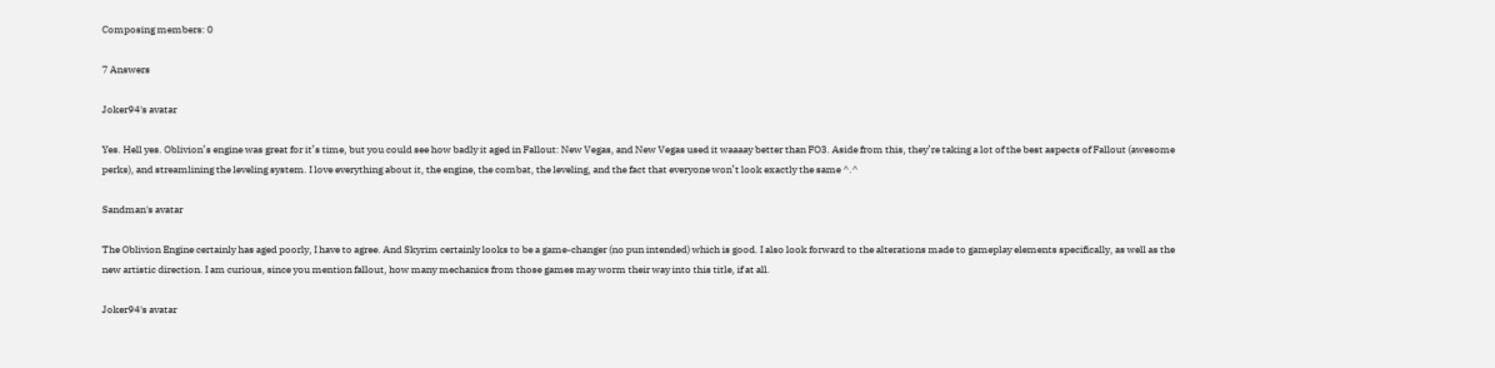Composing members: 0

7 Answers

Joker94's avatar

Yes. Hell yes. Oblivion’s engine was great for it’s time, but you could see how badly it aged in Fallout: New Vegas, and New Vegas used it waaaay better than FO3. Aside from this, they’re taking a lot of the best aspects of Fallout (awesome perks), and streamlining the leveling system. I love everything about it, the engine, the combat, the leveling, and the fact that everyone won’t look exactly the same ^.^

Sandman's avatar

The Oblivion Engine certainly has aged poorly, I have to agree. And Skyrim certainly looks to be a game-changer (no pun intended) which is good. I also look forward to the alterations made to gameplay elements specifically, as well as the new artistic direction. I am curious, since you mention fallout, how many mechanics from those games may worm their way into this title, if at all.

Joker94's avatar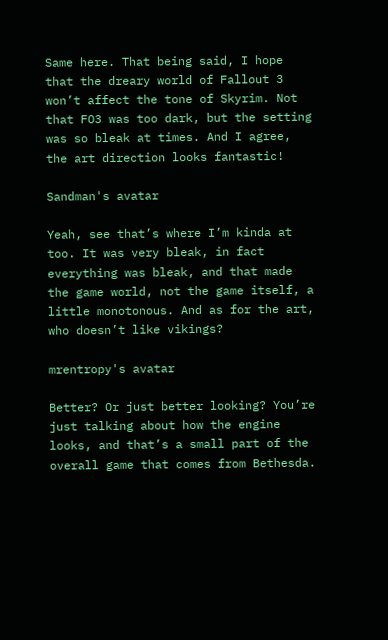Same here. That being said, I hope that the dreary world of Fallout 3 won’t affect the tone of Skyrim. Not that FO3 was too dark, but the setting was so bleak at times. And I agree, the art direction looks fantastic!

Sandman's avatar

Yeah, see that’s where I’m kinda at too. It was very bleak, in fact everything was bleak, and that made the game world, not the game itself, a little monotonous. And as for the art, who doesn’t like vikings?

mrentropy's avatar

Better? Or just better looking? You’re just talking about how the engine looks, and that’s a small part of the overall game that comes from Bethesda.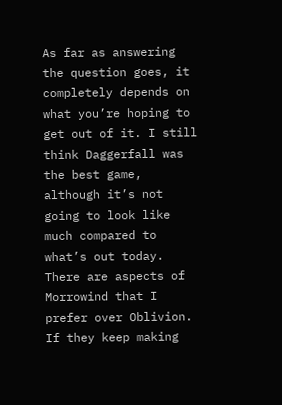As far as answering the question goes, it completely depends on what you’re hoping to get out of it. I still think Daggerfall was the best game, although it’s not going to look like much compared to what’s out today. There are aspects of Morrowind that I prefer over Oblivion. If they keep making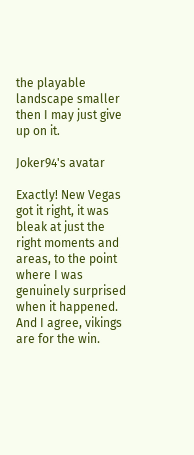the playable landscape smaller then I may just give up on it.

Joker94's avatar

Exactly! New Vegas got it right, it was bleak at just the right moments and areas, to the point where I was genuinely surprised when it happened. And I agree, vikings are for the win.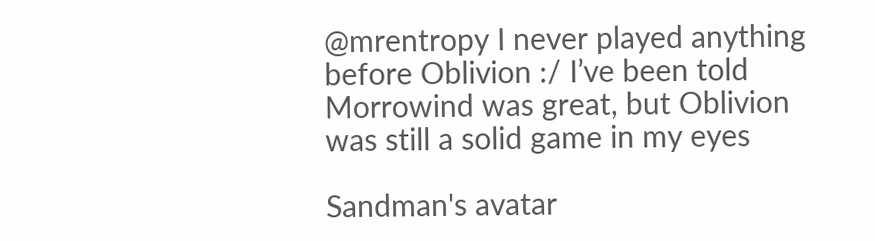@mrentropy I never played anything before Oblivion :/ I’ve been told Morrowind was great, but Oblivion was still a solid game in my eyes

Sandman's avatar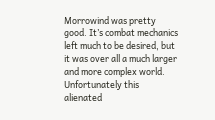Morrowind was pretty good. It’s combat mechanics left much to be desired, but it was over all a much larger and more complex world. Unfortunately this alienated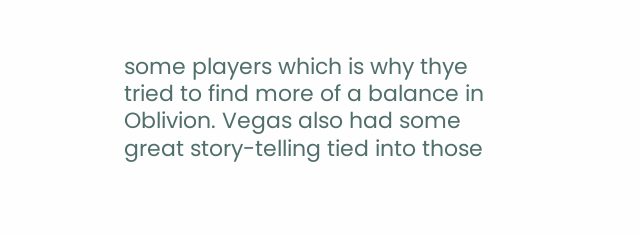some players which is why thye tried to find more of a balance in Oblivion. Vegas also had some great story-telling tied into those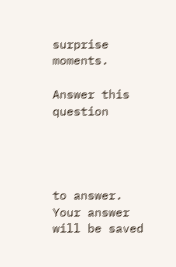surprise moments.

Answer this question




to answer.
Your answer will be saved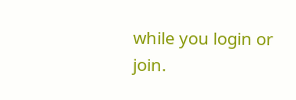while you login or join.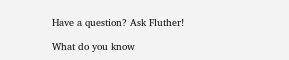Have a question? Ask Fluther!

What do you know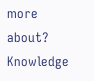more about?
Knowledge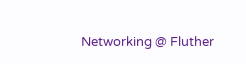Networking @ Fluther